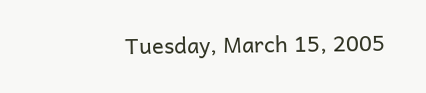Tuesday, March 15, 2005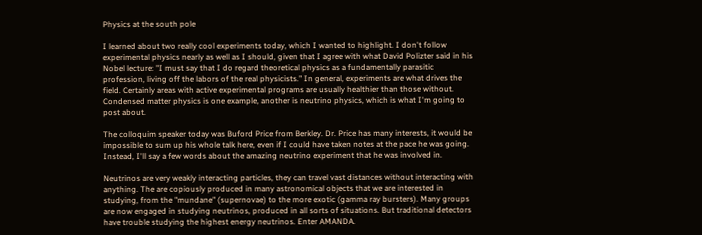Physics at the south pole

I learned about two really cool experiments today, which I wanted to highlight. I don't follow experimental physics nearly as well as I should, given that I agree with what David Polizter said in his Nobel lecture: "I must say that I do regard theoretical physics as a fundamentally parasitic profession, living off the labors of the real physicists." In general, experiments are what drives the field. Certainly areas with active experimental programs are usually healthier than those without. Condensed matter physics is one example, another is neutrino physics, which is what I'm going to post about.

The colloquim speaker today was Buford Price from Berkley. Dr. Price has many interests, it would be impossible to sum up his whole talk here, even if I could have taken notes at the pace he was going. Instead, I'll say a few words about the amazing neutrino experiment that he was involved in.

Neutrinos are very weakly interacting particles, they can travel vast distances without interacting with anything. The are copiously produced in many astronomical objects that we are interested in studying, from the "mundane" (supernovae) to the more exotic (gamma ray bursters). Many groups are now engaged in studying neutrinos, produced in all sorts of situations. But traditional detectors have trouble studying the highest energy neutrinos. Enter AMANDA.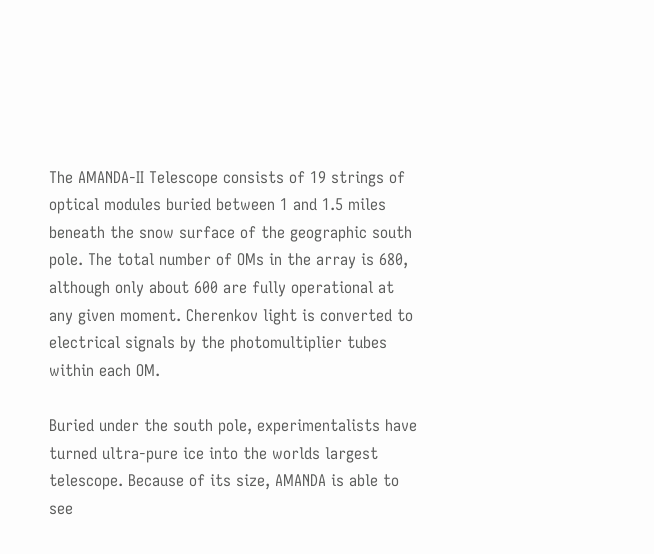The AMANDA-II Telescope consists of 19 strings of optical modules buried between 1 and 1.5 miles beneath the snow surface of the geographic south pole. The total number of OMs in the array is 680, although only about 600 are fully operational at any given moment. Cherenkov light is converted to electrical signals by the photomultiplier tubes within each OM.

Buried under the south pole, experimentalists have turned ultra-pure ice into the worlds largest telescope. Because of its size, AMANDA is able to see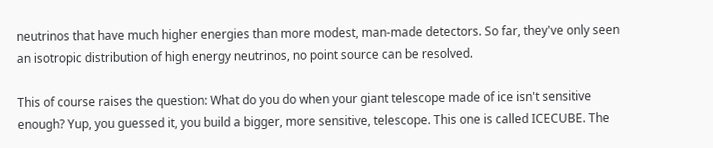neutrinos that have much higher energies than more modest, man-made detectors. So far, they've only seen an isotropic distribution of high energy neutrinos, no point source can be resolved.

This of course raises the question: What do you do when your giant telescope made of ice isn't sensitive enough? Yup, you guessed it, you build a bigger, more sensitive, telescope. This one is called ICECUBE. The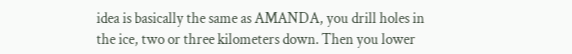idea is basically the same as AMANDA, you drill holes in the ice, two or three kilometers down. Then you lower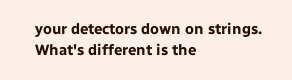your detectors down on strings. What's different is the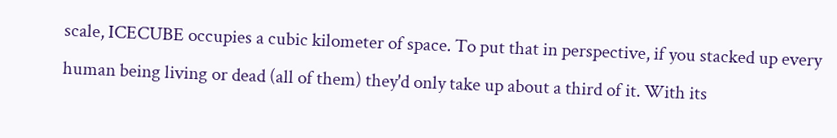scale, ICECUBE occupies a cubic kilometer of space. To put that in perspective, if you stacked up every human being living or dead (all of them) they'd only take up about a third of it. With its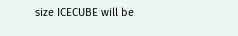size ICECUBE will be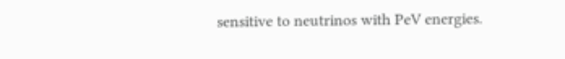sensitive to neutrinos with PeV energies.